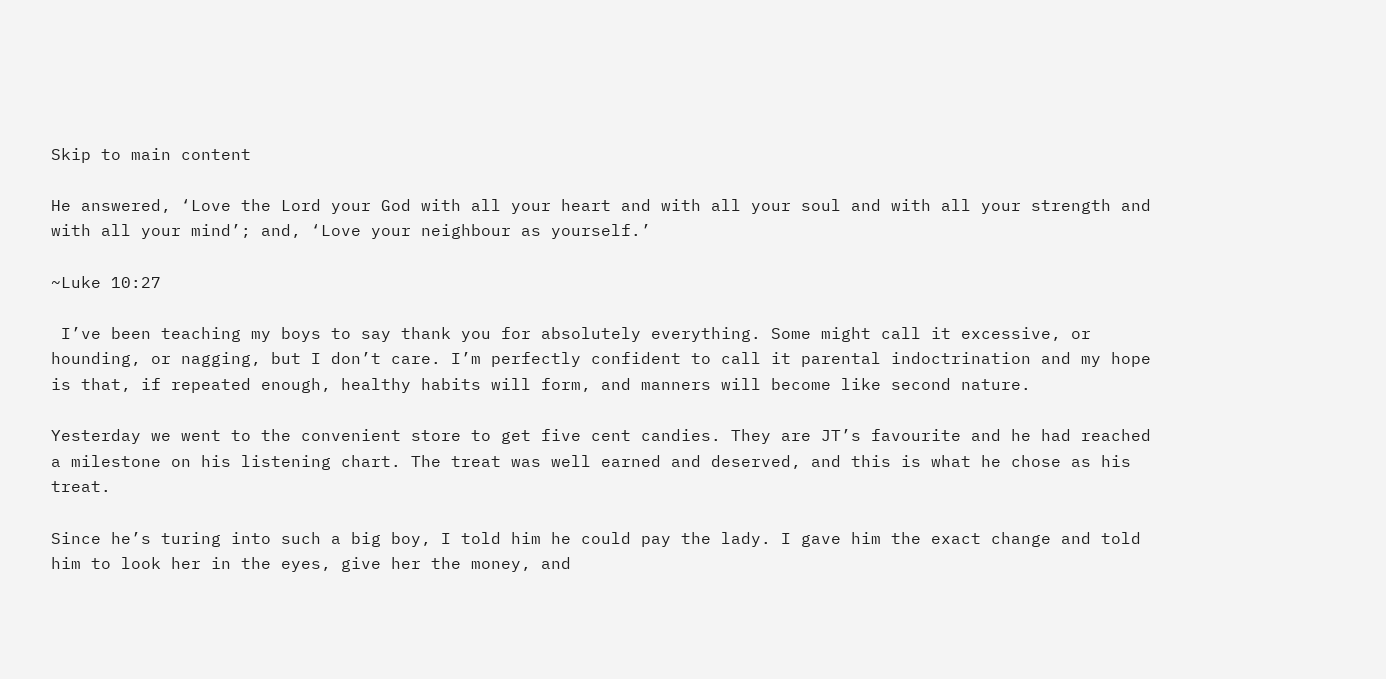Skip to main content

He answered, ‘Love the Lord your God with all your heart and with all your soul and with all your strength and with all your mind’; and, ‘Love your neighbour as yourself.’

~Luke 10:27

 I’ve been teaching my boys to say thank you for absolutely everything. Some might call it excessive, or hounding, or nagging, but I don’t care. I’m perfectly confident to call it parental indoctrination and my hope is that, if repeated enough, healthy habits will form, and manners will become like second nature.

Yesterday we went to the convenient store to get five cent candies. They are JT’s favourite and he had reached a milestone on his listening chart. The treat was well earned and deserved, and this is what he chose as his treat.

Since he’s turing into such a big boy, I told him he could pay the lady. I gave him the exact change and told him to look her in the eyes, give her the money, and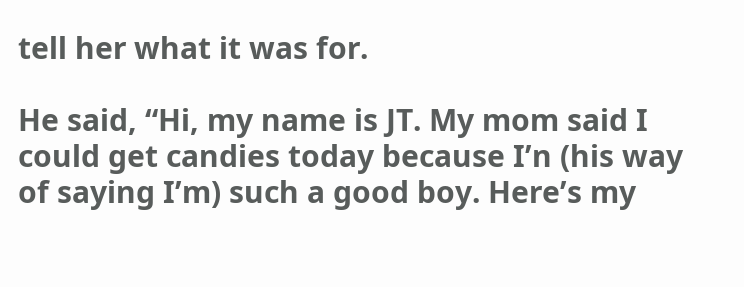tell her what it was for.

He said, “Hi, my name is JT. My mom said I could get candies today because I’n (his way of saying I’m) such a good boy. Here’s my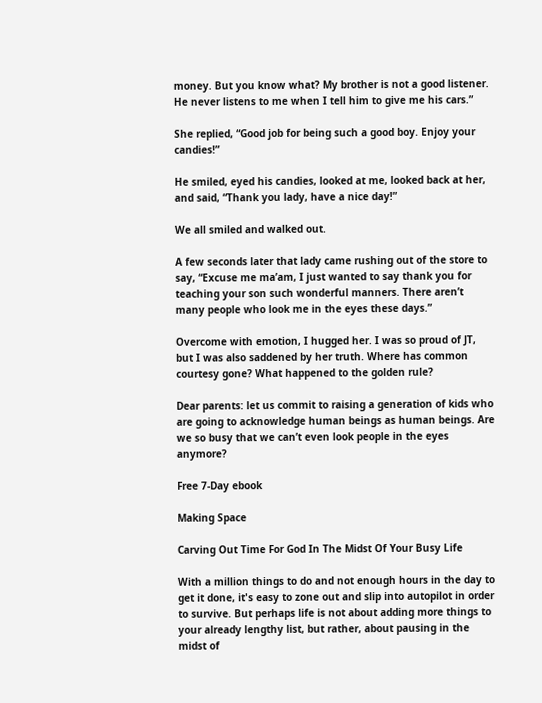money. But you know what? My brother is not a good listener. He never listens to me when I tell him to give me his cars.”

She replied, “Good job for being such a good boy. Enjoy your candies!”

He smiled, eyed his candies, looked at me, looked back at her, and said, “Thank you lady, have a nice day!”

We all smiled and walked out.

A few seconds later that lady came rushing out of the store to say, “Excuse me ma’am, I just wanted to say thank you for teaching your son such wonderful manners. There aren’t many people who look me in the eyes these days.”

Overcome with emotion, I hugged her. I was so proud of JT, but I was also saddened by her truth. Where has common courtesy gone? What happened to the golden rule?

Dear parents: let us commit to raising a generation of kids who are going to acknowledge human beings as human beings. Are we so busy that we can’t even look people in the eyes anymore?

Free 7-Day ebook

Making Space

Carving Out Time For God In The Midst Of Your Busy Life

With a million things to do and not enough hours in the day to get it done, it's easy to zone out and slip into autopilot in order to survive. But perhaps life is not about adding more things to your already lengthy list, but rather, about pausing in the midst of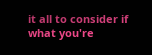it all to consider if what you're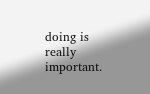doing is really important.